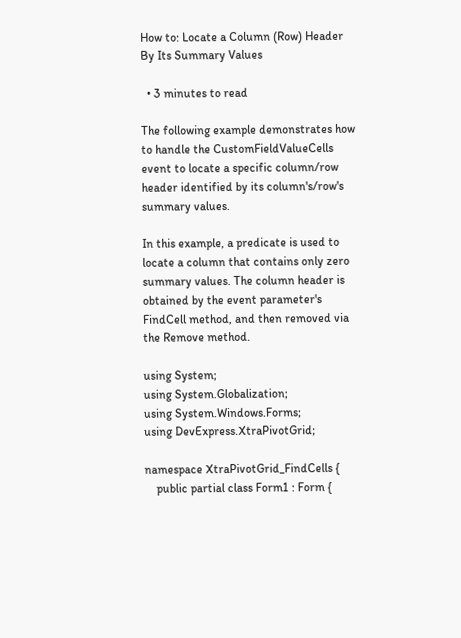How to: Locate a Column (Row) Header By Its Summary Values

  • 3 minutes to read

The following example demonstrates how to handle the CustomFieldValueCells event to locate a specific column/row header identified by its column's/row's summary values.

In this example, a predicate is used to locate a column that contains only zero summary values. The column header is obtained by the event parameter's FindCell method, and then removed via the Remove method.

using System;
using System.Globalization;
using System.Windows.Forms;
using DevExpress.XtraPivotGrid;

namespace XtraPivotGrid_FindCells {
    public partial class Form1 : Form {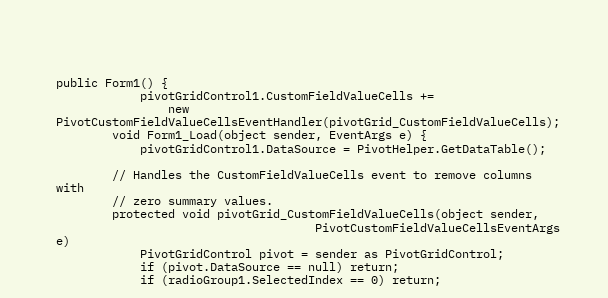public Form1() {
            pivotGridControl1.CustomFieldValueCells +=
                new PivotCustomFieldValueCellsEventHandler(pivotGrid_CustomFieldValueCells);
        void Form1_Load(object sender, EventArgs e) {
            pivotGridControl1.DataSource = PivotHelper.GetDataTable();

        // Handles the CustomFieldValueCells event to remove columns with
        // zero summary values.
        protected void pivotGrid_CustomFieldValueCells(object sender,
                                     PivotCustomFieldValueCellsEventArgs e)
            PivotGridControl pivot = sender as PivotGridControl;
            if (pivot.DataSource == null) return;
            if (radioGroup1.SelectedIndex == 0) return;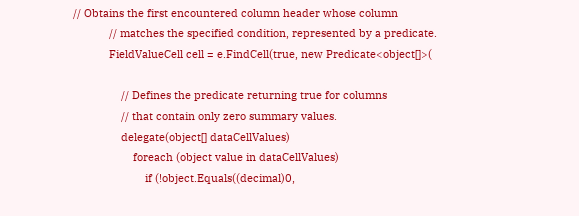// Obtains the first encountered column header whose column
            // matches the specified condition, represented by a predicate.
            FieldValueCell cell = e.FindCell(true, new Predicate<object[]>(

                // Defines the predicate returning true for columns
                // that contain only zero summary values.
                delegate(object[] dataCellValues)
                    foreach (object value in dataCellValues)
                        if (!object.Equals((decimal)0,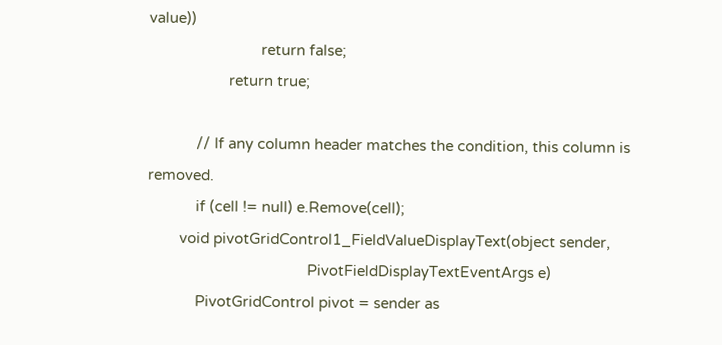value))
                            return false;
                    return true;

            // If any column header matches the condition, this column is removed.
            if (cell != null) e.Remove(cell);
        void pivotGridControl1_FieldValueDisplayText(object sender,
                                        PivotFieldDisplayTextEventArgs e)
            PivotGridControl pivot = sender as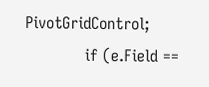PivotGridControl;
            if (e.Field ==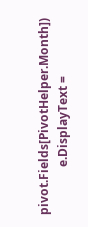pivot.Fields[PivotHelper.Month])
                e.DisplayText =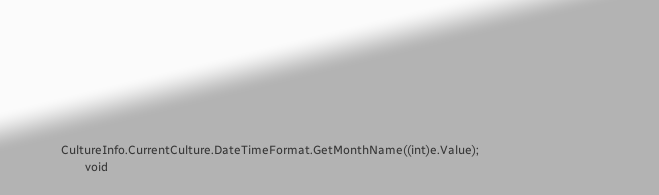CultureInfo.CurrentCulture.DateTimeFormat.GetMonthName((int)e.Value);
        void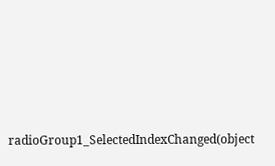radioGroup1_SelectedIndexChanged(object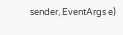sender, EventArgs e)